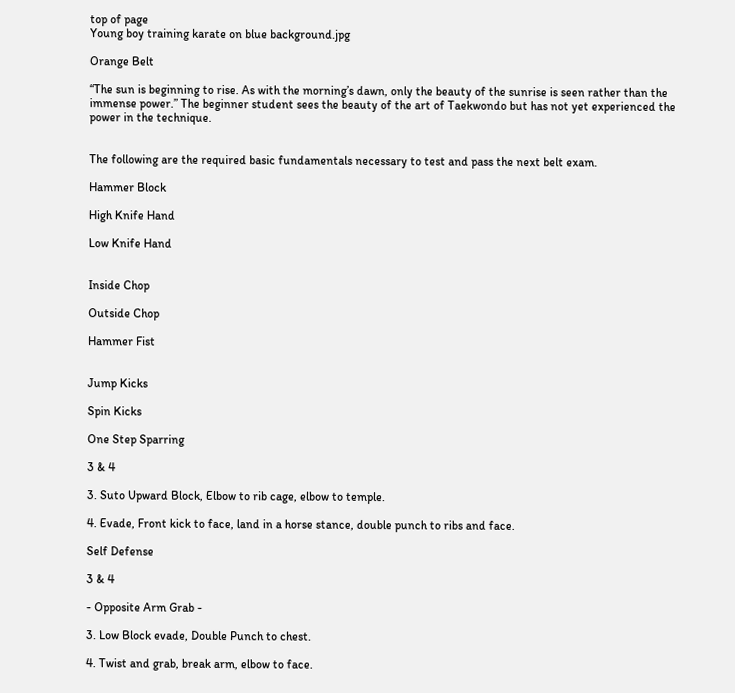top of page
Young boy training karate on blue background.jpg

Orange Belt

“The sun is beginning to rise. As with the morning’s dawn, only the beauty of the sunrise is seen rather than the immense power.” The beginner student sees the beauty of the art of Taekwondo but has not yet experienced the power in the technique.


The following are the required basic fundamentals necessary to test and pass the next belt exam.

Hammer Block

High Knife Hand

Low Knife Hand


Inside Chop

Outside Chop

Hammer Fist


Jump Kicks

Spin Kicks

One Step Sparring

3 & 4

3. Suto Upward Block, Elbow to rib cage, elbow to temple.

4. Evade, Front kick to face, land in a horse stance, double punch to ribs and face.

Self Defense

3 & 4

- Opposite Arm Grab -

3. Low Block evade, Double Punch to chest.

4. Twist and grab, break arm, elbow to face.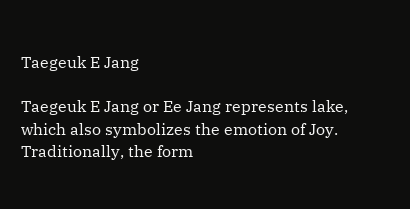Taegeuk E Jang

Taegeuk E Jang or Ee Jang represents lake, which also symbolizes the emotion of Joy. Traditionally, the form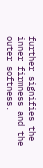further signifies the inner firmness and the outer softness.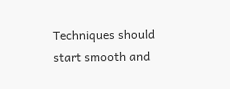Techniques should start smooth and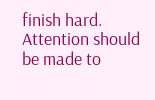finish hard. Attention should be made to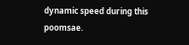dynamic speed during this poomsae.